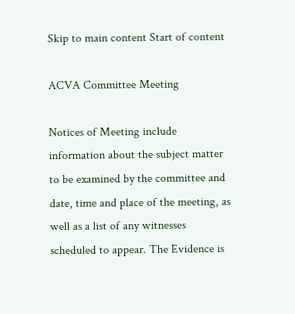Skip to main content Start of content

ACVA Committee Meeting

Notices of Meeting include information about the subject matter to be examined by the committee and date, time and place of the meeting, as well as a list of any witnesses scheduled to appear. The Evidence is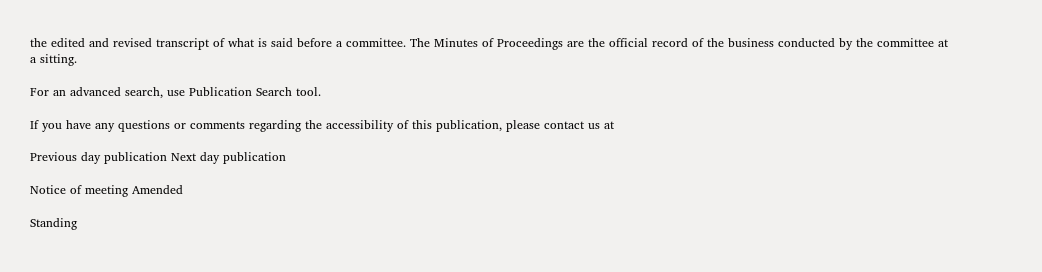the edited and revised transcript of what is said before a committee. The Minutes of Proceedings are the official record of the business conducted by the committee at a sitting.

For an advanced search, use Publication Search tool.

If you have any questions or comments regarding the accessibility of this publication, please contact us at

Previous day publication Next day publication

Notice of meeting Amended

Standing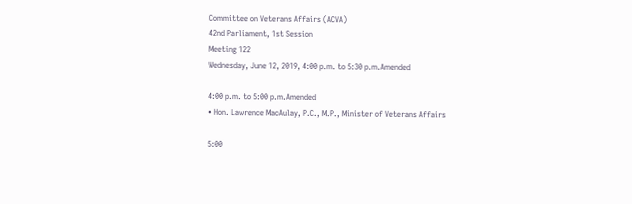Committee on Veterans Affairs (ACVA)
42nd Parliament, 1st Session
Meeting 122
Wednesday, June 12, 2019, 4:00 p.m. to 5:30 p.m.Amended

4:00 p.m. to 5:00 p.m.Amended
• Hon. Lawrence MacAulay, P.C., M.P., Minister of Veterans Affairs

5:00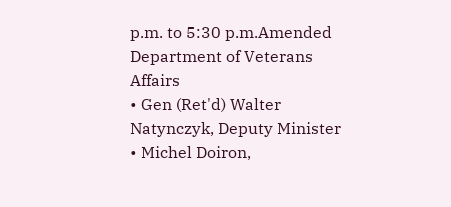p.m. to 5:30 p.m.Amended
Department of Veterans Affairs
• Gen (Ret'd) Walter Natynczyk, Deputy Minister
• Michel Doiron,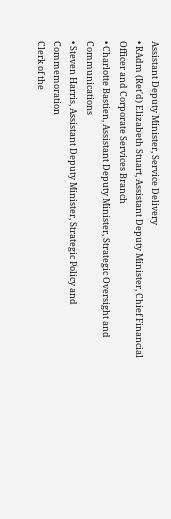Assistant Deputy Minister, Service Delivery
• RAdm (Ret'd) Elizabeth Stuart, Assistant Deputy Minister, Chief Financial Officer and Corporate Services Branch
• Charlotte Bastien, Assistant Deputy Minister, Strategic Oversight and Communications
• Steven Harris, Assistant Deputy Minister, Strategic Policy and Commemoration
Clerk of the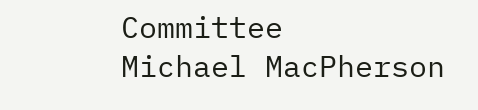Committee
Michael MacPherson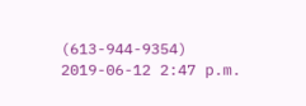(613-944-9354)
2019-06-12 2:47 p.m.